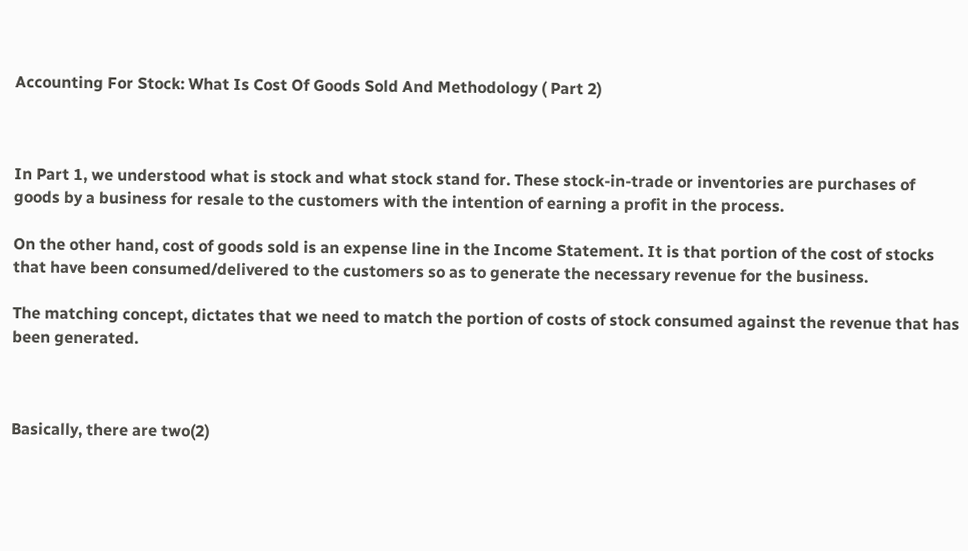Accounting For Stock: What Is Cost Of Goods Sold And Methodology ( Part 2)



In Part 1, we understood what is stock and what stock stand for. These stock-in-trade or inventories are purchases of goods by a business for resale to the customers with the intention of earning a profit in the process.

On the other hand, cost of goods sold is an expense line in the Income Statement. It is that portion of the cost of stocks that have been consumed/delivered to the customers so as to generate the necessary revenue for the business.

The matching concept, dictates that we need to match the portion of costs of stock consumed against the revenue that has been generated.



Basically, there are two(2)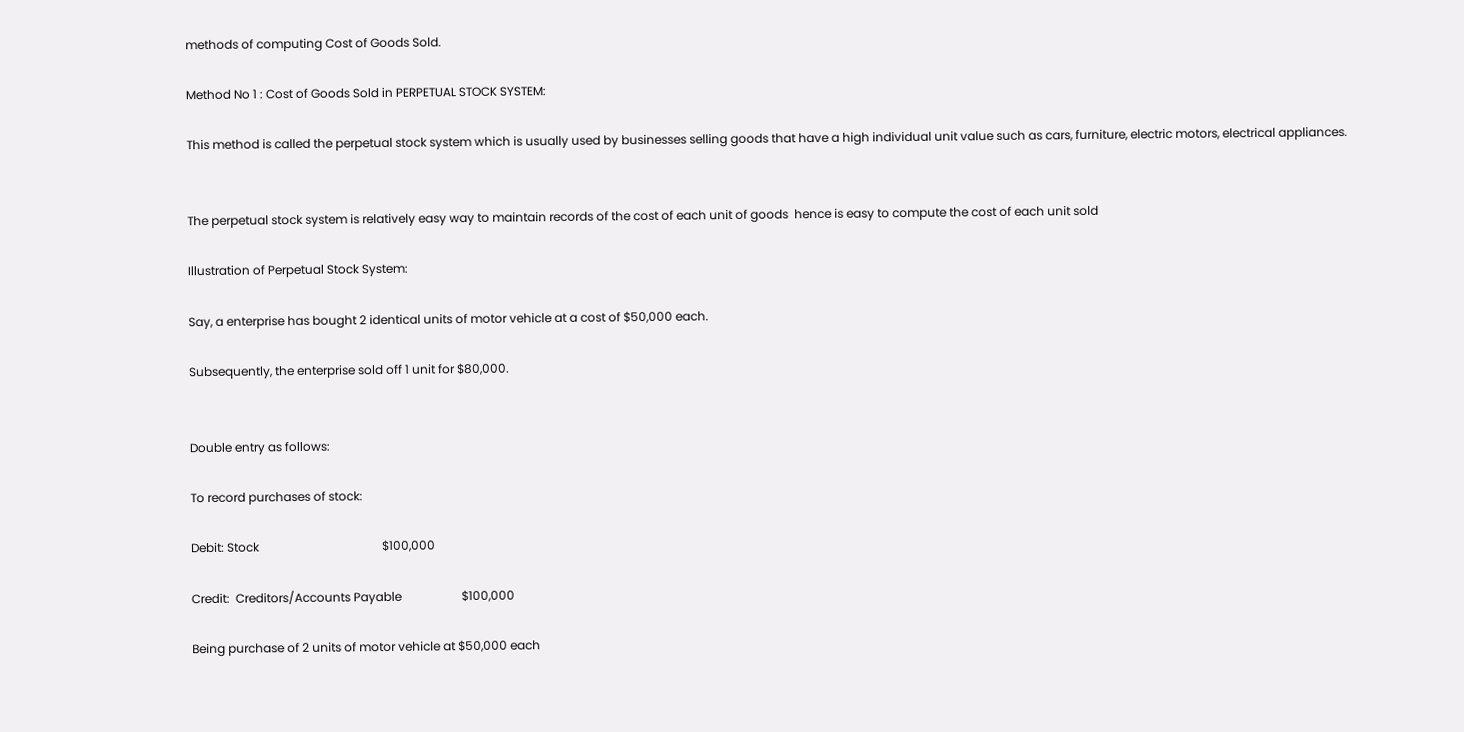methods of computing Cost of Goods Sold.

Method No 1 : Cost of Goods Sold in PERPETUAL STOCK SYSTEM:

This method is called the perpetual stock system which is usually used by businesses selling goods that have a high individual unit value such as cars, furniture, electric motors, electrical appliances.


The perpetual stock system is relatively easy way to maintain records of the cost of each unit of goods  hence is easy to compute the cost of each unit sold

Illustration of Perpetual Stock System:

Say, a enterprise has bought 2 identical units of motor vehicle at a cost of $50,000 each.

Subsequently, the enterprise sold off 1 unit for $80,000.


Double entry as follows:

To record purchases of stock:

Debit: Stock                                         $100,000

Credit:  Creditors/Accounts Payable                    $100,000

Being purchase of 2 units of motor vehicle at $50,000 each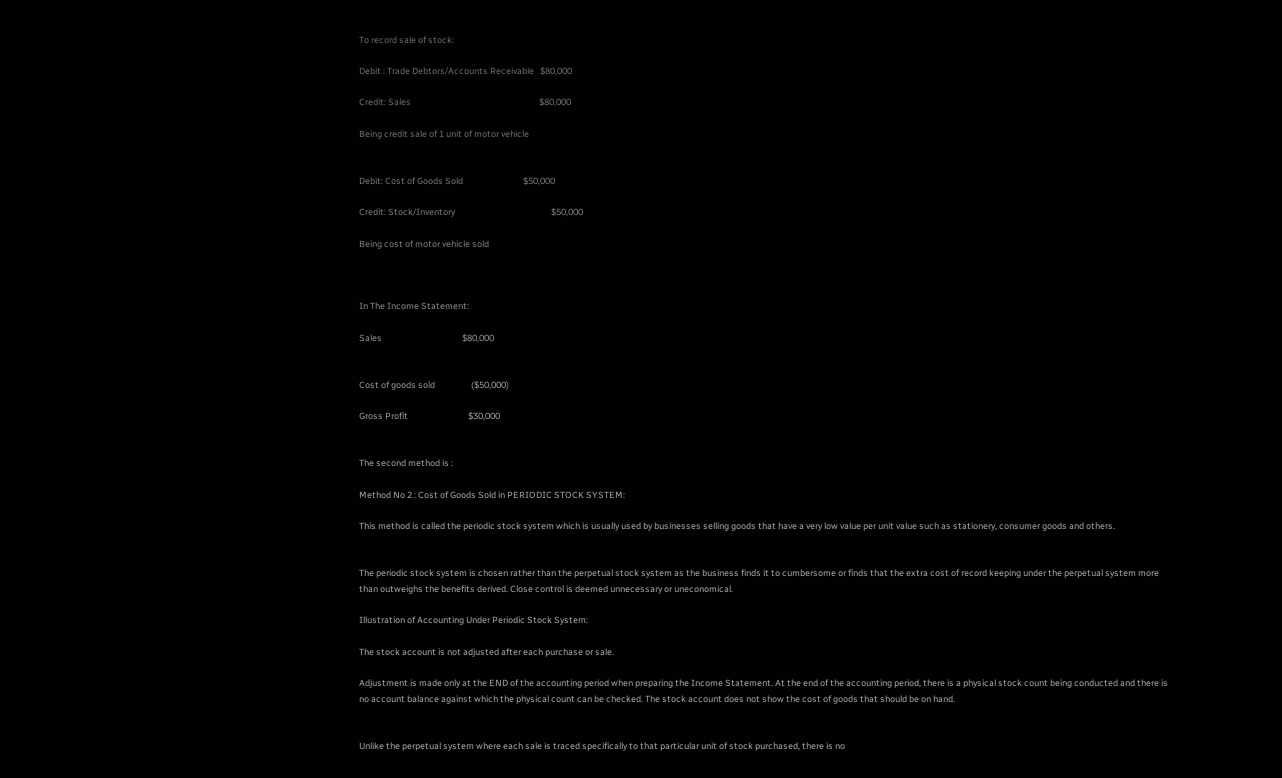To record sale of stock:

Debit : Trade Debtors/Accounts Receivable   $80,000

Credit: Sales                                                                $80,000

Being credit sale of 1 unit of motor vehicle


Debit: Cost of Goods Sold                              $50,000

Credit: Stock/Inventory                                                $50,000

Being cost of motor vehicle sold



In The Income Statement:

Sales                                        $80,000


Cost of goods sold                  ($50,000)

Gross Profit                              $30,000


The second method is :

Method No 2 : Cost of Goods Sold in PERIODIC STOCK SYSTEM:

This method is called the periodic stock system which is usually used by businesses selling goods that have a very low value per unit value such as stationery, consumer goods and others.


The periodic stock system is chosen rather than the perpetual stock system as the business finds it to cumbersome or finds that the extra cost of record keeping under the perpetual system more than outweighs the benefits derived. Close control is deemed unnecessary or uneconomical.

Illustration of Accounting Under Periodic Stock System:

The stock account is not adjusted after each purchase or sale.

Adjustment is made only at the END of the accounting period when preparing the Income Statement. At the end of the accounting period, there is a physical stock count being conducted and there is no account balance against which the physical count can be checked. The stock account does not show the cost of goods that should be on hand.


Unlike the perpetual system where each sale is traced specifically to that particular unit of stock purchased, there is no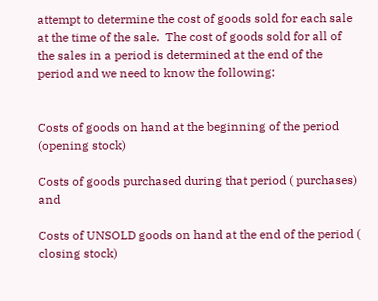attempt to determine the cost of goods sold for each sale at the time of the sale.  The cost of goods sold for all of the sales in a period is determined at the end of the period and we need to know the following:


Costs of goods on hand at the beginning of the period (opening stock)

Costs of goods purchased during that period ( purchases) and

Costs of UNSOLD goods on hand at the end of the period ( closing stock)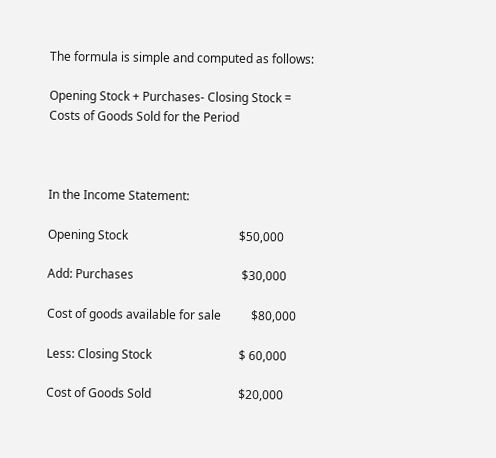The formula is simple and computed as follows:

Opening Stock + Purchases- Closing Stock = Costs of Goods Sold for the Period



In the Income Statement:

Opening Stock                                     $50,000

Add: Purchases                                    $30,000

Cost of goods available for sale          $80,000

Less: Closing Stock                             $ 60,000

Cost of Goods Sold                             $20,000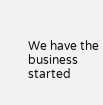We have the business started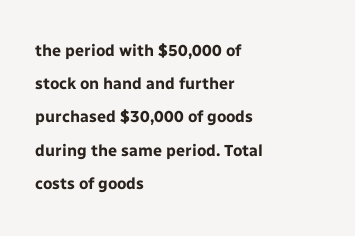the period with $50,000 of stock on hand and further purchased $30,000 of goods during the same period. Total costs of goods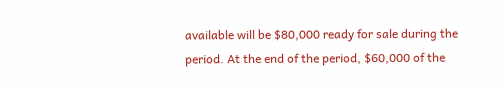available will be $80,000 ready for sale during the period. At the end of the period, $60,000 of the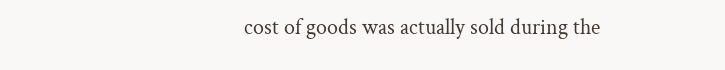cost of goods was actually sold during the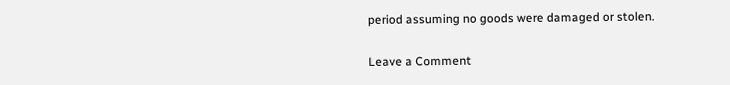period assuming no goods were damaged or stolen.

Leave a Comment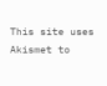This site uses Akismet to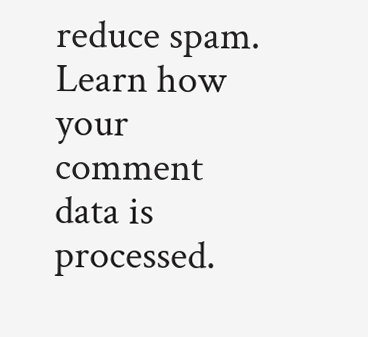reduce spam. Learn how your comment data is processed.